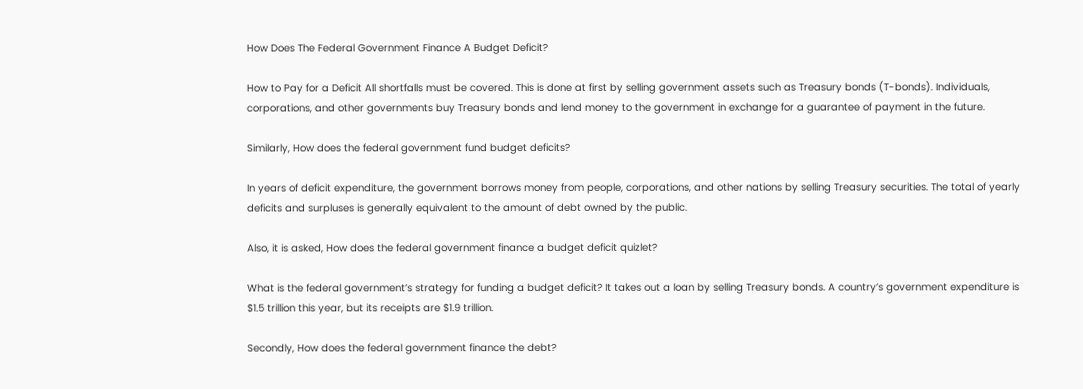How Does The Federal Government Finance A Budget Deficit?

How to Pay for a Deficit All shortfalls must be covered. This is done at first by selling government assets such as Treasury bonds (T-bonds). Individuals, corporations, and other governments buy Treasury bonds and lend money to the government in exchange for a guarantee of payment in the future.

Similarly, How does the federal government fund budget deficits?

In years of deficit expenditure, the government borrows money from people, corporations, and other nations by selling Treasury securities. The total of yearly deficits and surpluses is generally equivalent to the amount of debt owned by the public.

Also, it is asked, How does the federal government finance a budget deficit quizlet?

What is the federal government’s strategy for funding a budget deficit? It takes out a loan by selling Treasury bonds. A country’s government expenditure is $1.5 trillion this year, but its receipts are $1.9 trillion.

Secondly, How does the federal government finance the debt?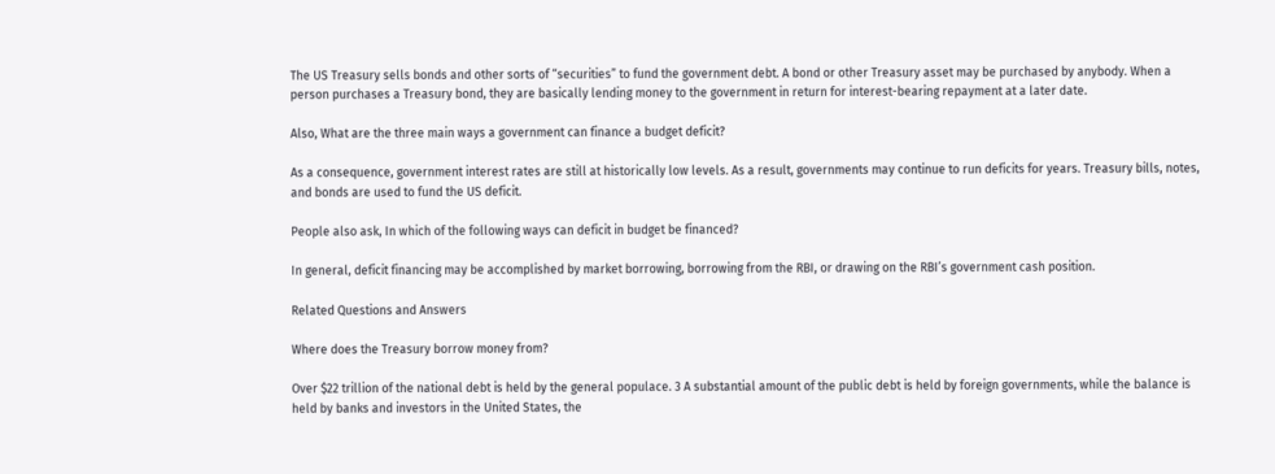The US Treasury sells bonds and other sorts of “securities” to fund the government debt. A bond or other Treasury asset may be purchased by anybody. When a person purchases a Treasury bond, they are basically lending money to the government in return for interest-bearing repayment at a later date.

Also, What are the three main ways a government can finance a budget deficit?

As a consequence, government interest rates are still at historically low levels. As a result, governments may continue to run deficits for years. Treasury bills, notes, and bonds are used to fund the US deficit.

People also ask, In which of the following ways can deficit in budget be financed?

In general, deficit financing may be accomplished by market borrowing, borrowing from the RBI, or drawing on the RBI’s government cash position.

Related Questions and Answers

Where does the Treasury borrow money from?

Over $22 trillion of the national debt is held by the general populace. 3 A substantial amount of the public debt is held by foreign governments, while the balance is held by banks and investors in the United States, the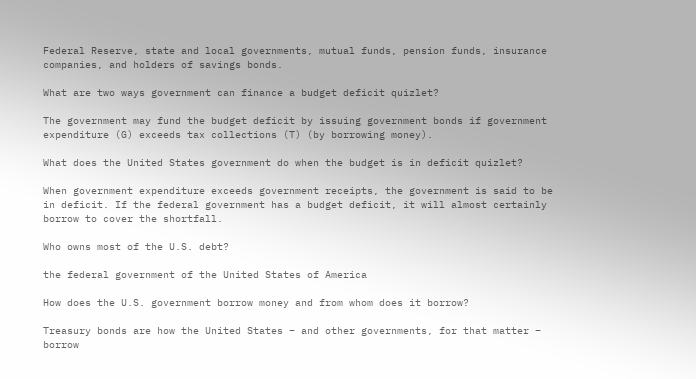Federal Reserve, state and local governments, mutual funds, pension funds, insurance companies, and holders of savings bonds.

What are two ways government can finance a budget deficit quizlet?

The government may fund the budget deficit by issuing government bonds if government expenditure (G) exceeds tax collections (T) (by borrowing money).

What does the United States government do when the budget is in deficit quizlet?

When government expenditure exceeds government receipts, the government is said to be in deficit. If the federal government has a budget deficit, it will almost certainly borrow to cover the shortfall.

Who owns most of the U.S. debt?

the federal government of the United States of America

How does the U.S. government borrow money and from whom does it borrow?

Treasury bonds are how the United States – and other governments, for that matter – borrow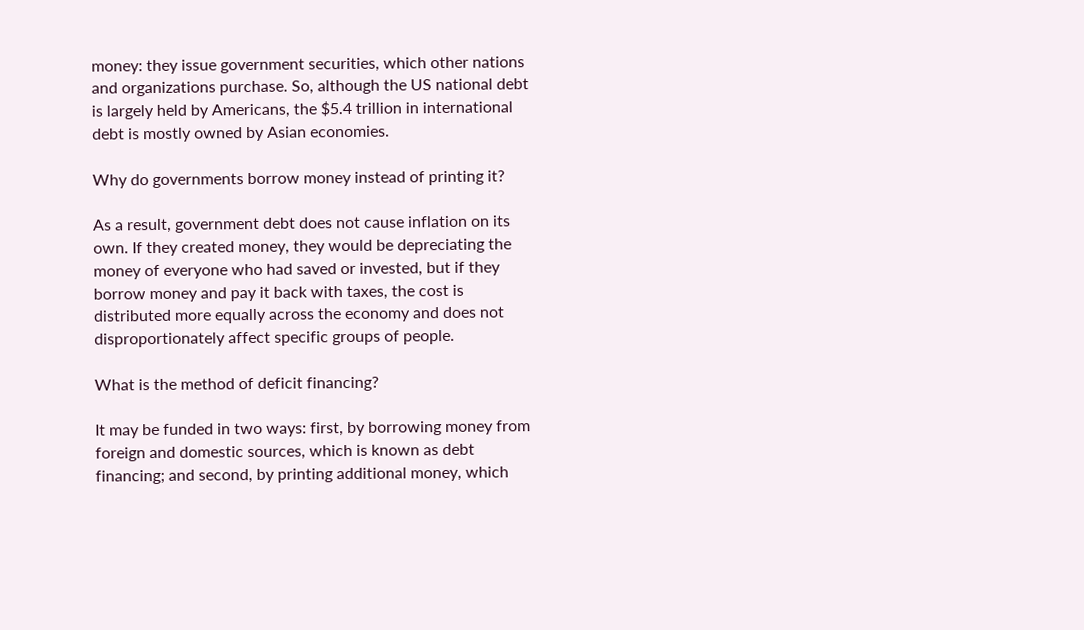money: they issue government securities, which other nations and organizations purchase. So, although the US national debt is largely held by Americans, the $5.4 trillion in international debt is mostly owned by Asian economies.

Why do governments borrow money instead of printing it?

As a result, government debt does not cause inflation on its own. If they created money, they would be depreciating the money of everyone who had saved or invested, but if they borrow money and pay it back with taxes, the cost is distributed more equally across the economy and does not disproportionately affect specific groups of people.

What is the method of deficit financing?

It may be funded in two ways: first, by borrowing money from foreign and domestic sources, which is known as debt financing; and second, by printing additional money, which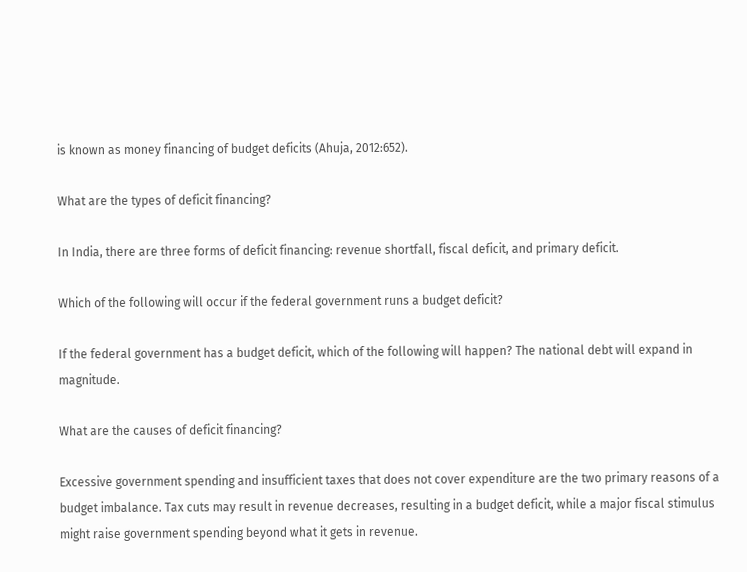is known as money financing of budget deficits (Ahuja, 2012:652).

What are the types of deficit financing?

In India, there are three forms of deficit financing: revenue shortfall, fiscal deficit, and primary deficit.

Which of the following will occur if the federal government runs a budget deficit?

If the federal government has a budget deficit, which of the following will happen? The national debt will expand in magnitude.

What are the causes of deficit financing?

Excessive government spending and insufficient taxes that does not cover expenditure are the two primary reasons of a budget imbalance. Tax cuts may result in revenue decreases, resulting in a budget deficit, while a major fiscal stimulus might raise government spending beyond what it gets in revenue.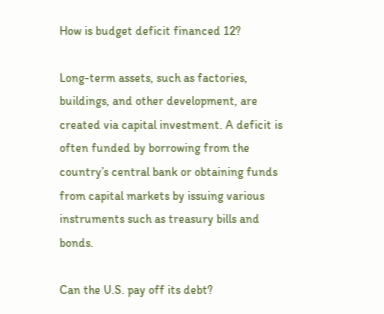How is budget deficit financed 12?

Long-term assets, such as factories, buildings, and other development, are created via capital investment. A deficit is often funded by borrowing from the country’s central bank or obtaining funds from capital markets by issuing various instruments such as treasury bills and bonds.

Can the U.S. pay off its debt?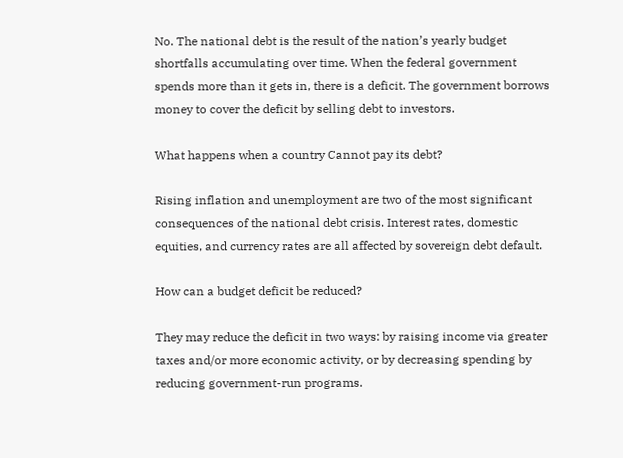No. The national debt is the result of the nation’s yearly budget shortfalls accumulating over time. When the federal government spends more than it gets in, there is a deficit. The government borrows money to cover the deficit by selling debt to investors.

What happens when a country Cannot pay its debt?

Rising inflation and unemployment are two of the most significant consequences of the national debt crisis. Interest rates, domestic equities, and currency rates are all affected by sovereign debt default.

How can a budget deficit be reduced?

They may reduce the deficit in two ways: by raising income via greater taxes and/or more economic activity, or by decreasing spending by reducing government-run programs.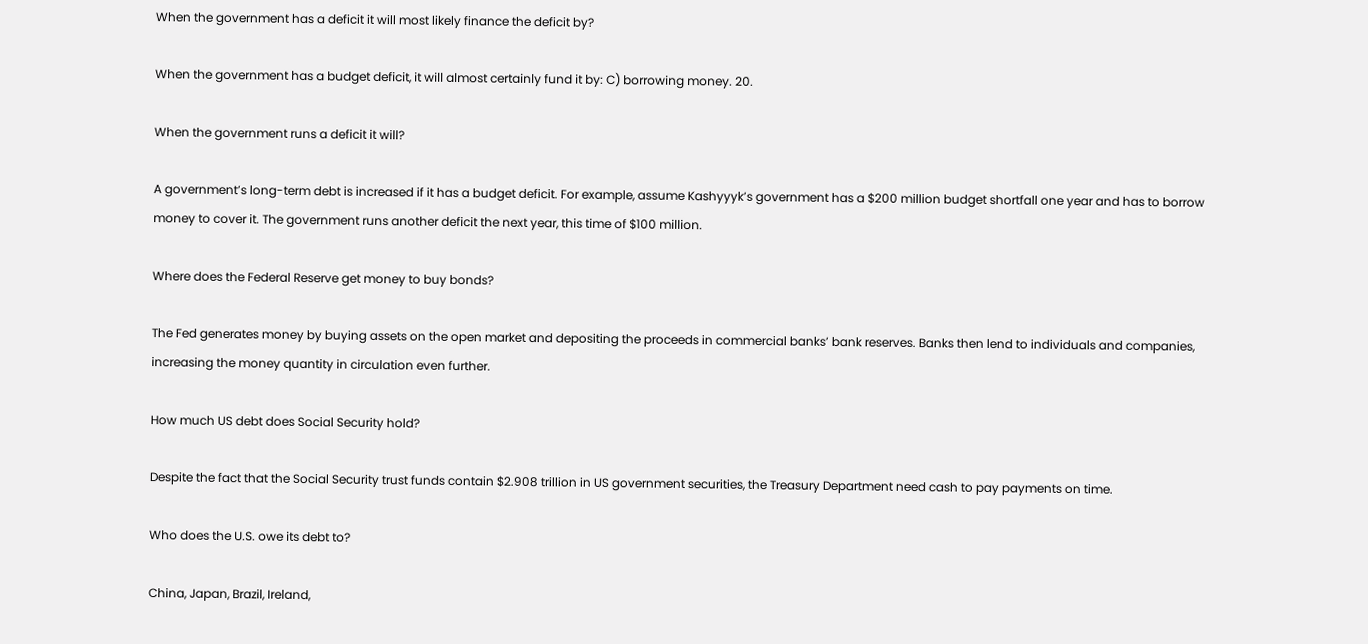When the government has a deficit it will most likely finance the deficit by?

When the government has a budget deficit, it will almost certainly fund it by: C) borrowing money. 20.

When the government runs a deficit it will?

A government’s long-term debt is increased if it has a budget deficit. For example, assume Kashyyyk’s government has a $200 million budget shortfall one year and has to borrow money to cover it. The government runs another deficit the next year, this time of $100 million.

Where does the Federal Reserve get money to buy bonds?

The Fed generates money by buying assets on the open market and depositing the proceeds in commercial banks’ bank reserves. Banks then lend to individuals and companies, increasing the money quantity in circulation even further.

How much US debt does Social Security hold?

Despite the fact that the Social Security trust funds contain $2.908 trillion in US government securities, the Treasury Department need cash to pay payments on time.

Who does the U.S. owe its debt to?

China, Japan, Brazil, Ireland,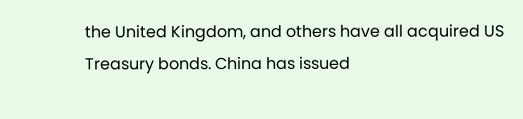the United Kingdom, and others have all acquired US Treasury bonds. China has issued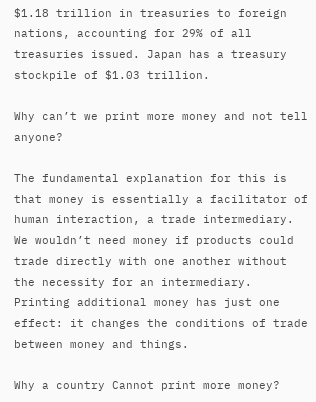$1.18 trillion in treasuries to foreign nations, accounting for 29% of all treasuries issued. Japan has a treasury stockpile of $1.03 trillion.

Why can’t we print more money and not tell anyone?

The fundamental explanation for this is that money is essentially a facilitator of human interaction, a trade intermediary. We wouldn’t need money if products could trade directly with one another without the necessity for an intermediary. Printing additional money has just one effect: it changes the conditions of trade between money and things.

Why a country Cannot print more money?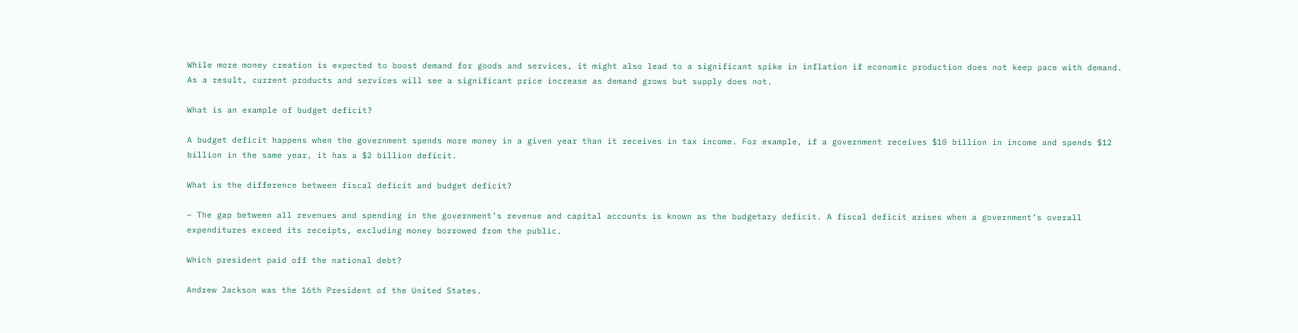While more money creation is expected to boost demand for goods and services, it might also lead to a significant spike in inflation if economic production does not keep pace with demand. As a result, current products and services will see a significant price increase as demand grows but supply does not.

What is an example of budget deficit?

A budget deficit happens when the government spends more money in a given year than it receives in tax income. For example, if a government receives $10 billion in income and spends $12 billion in the same year, it has a $2 billion deficit.

What is the difference between fiscal deficit and budget deficit?

– The gap between all revenues and spending in the government’s revenue and capital accounts is known as the budgetary deficit. A fiscal deficit arises when a government’s overall expenditures exceed its receipts, excluding money borrowed from the public.

Which president paid off the national debt?

Andrew Jackson was the 16th President of the United States.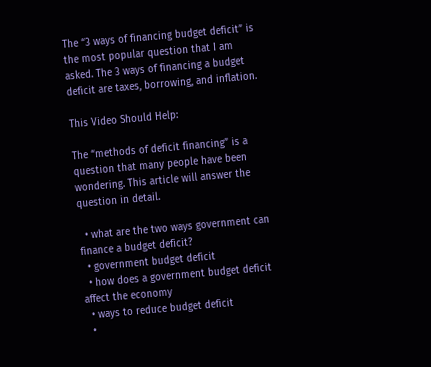The “3 ways of financing budget deficit” is the most popular question that I am asked. The 3 ways of financing a budget deficit are taxes, borrowing, and inflation.

This Video Should Help:

The “methods of deficit financing” is a question that many people have been wondering. This article will answer the question in detail.

  • what are the two ways government can finance a budget deficit?
  • government budget deficit
  • how does a government budget deficit affect the economy
  • ways to reduce budget deficit
  •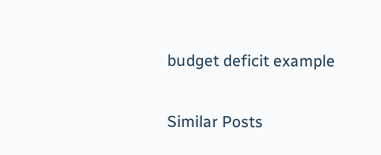budget deficit example

Similar Posts